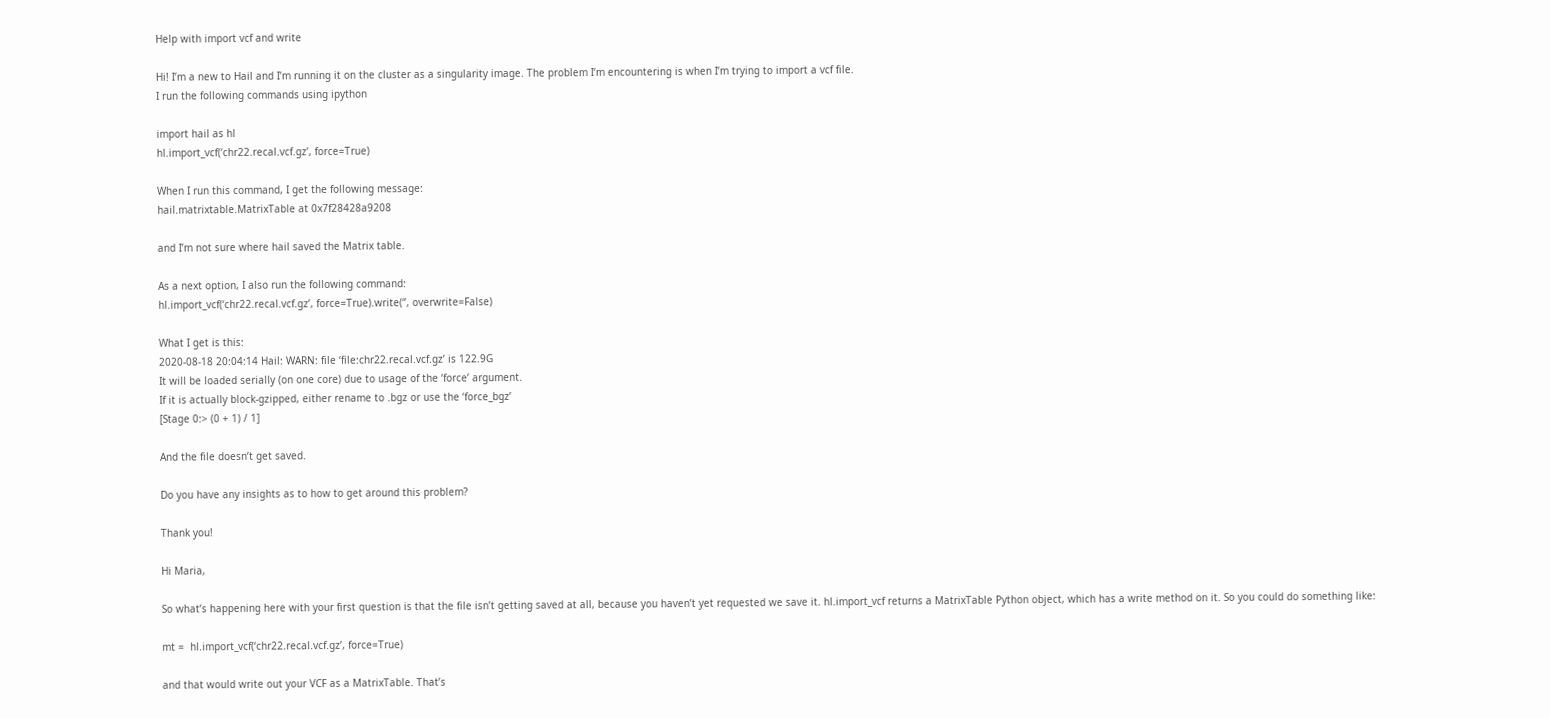Help with import vcf and write

Hi! I’m a new to Hail and I’m running it on the cluster as a singularity image. The problem I’m encountering is when I’m trying to import a vcf file.
I run the following commands using ipython

import hail as hl
hl.import_vcf(‘chr22.recal.vcf.gz’, force=True)

When I run this command, I get the following message:
hail.matrixtable.MatrixTable at 0x7f28428a9208

and I’m not sure where hail saved the Matrix table.

As a next option, I also run the following command:
hl.import_vcf(‘chr22.recal.vcf.gz’, force=True).write(‘’, overwrite=False)

What I get is this:
2020-08-18 20:04:14 Hail: WARN: file ‘file:chr22.recal.vcf.gz’ is 122.9G
It will be loaded serially (on one core) due to usage of the ‘force’ argument.
If it is actually block-gzipped, either rename to .bgz or use the ‘force_bgz’
[Stage 0:> (0 + 1) / 1]

And the file doesn’t get saved.

Do you have any insights as to how to get around this problem?

Thank you!

Hi Maria,

So what’s happening here with your first question is that the file isn’t getting saved at all, because you haven’t yet requested we save it. hl.import_vcf returns a MatrixTable Python object, which has a write method on it. So you could do something like:

mt =  hl.import_vcf(‘chr22.recal.vcf.gz’, force=True)

and that would write out your VCF as a MatrixTable. That’s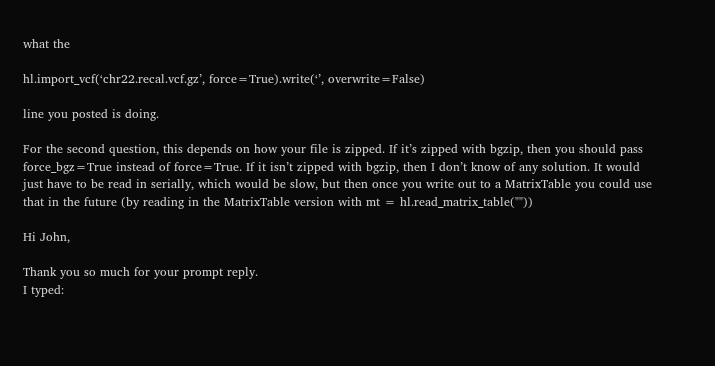what the

hl.import_vcf(‘chr22.recal.vcf.gz’, force=True).write(‘’, overwrite=False)

line you posted is doing.

For the second question, this depends on how your file is zipped. If it’s zipped with bgzip, then you should pass force_bgz=True instead of force=True. If it isn’t zipped with bgzip, then I don’t know of any solution. It would just have to be read in serially, which would be slow, but then once you write out to a MatrixTable you could use that in the future (by reading in the MatrixTable version with mt = hl.read_matrix_table(""))

Hi John,

Thank you so much for your prompt reply.
I typed: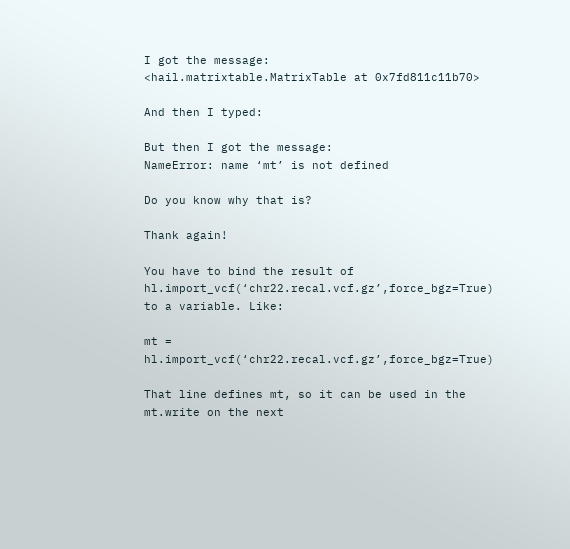I got the message:
<hail.matrixtable.MatrixTable at 0x7fd811c11b70>

And then I typed:

But then I got the message:
NameError: name ‘mt’ is not defined

Do you know why that is?

Thank again!

You have to bind the result of hl.import_vcf(‘chr22.recal.vcf.gz’,force_bgz=True) to a variable. Like:

mt = hl.import_vcf(‘chr22.recal.vcf.gz’,force_bgz=True)

That line defines mt, so it can be used in the mt.write on the next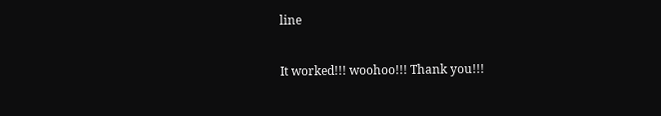line

It worked!!! woohoo!!! Thank you!!!